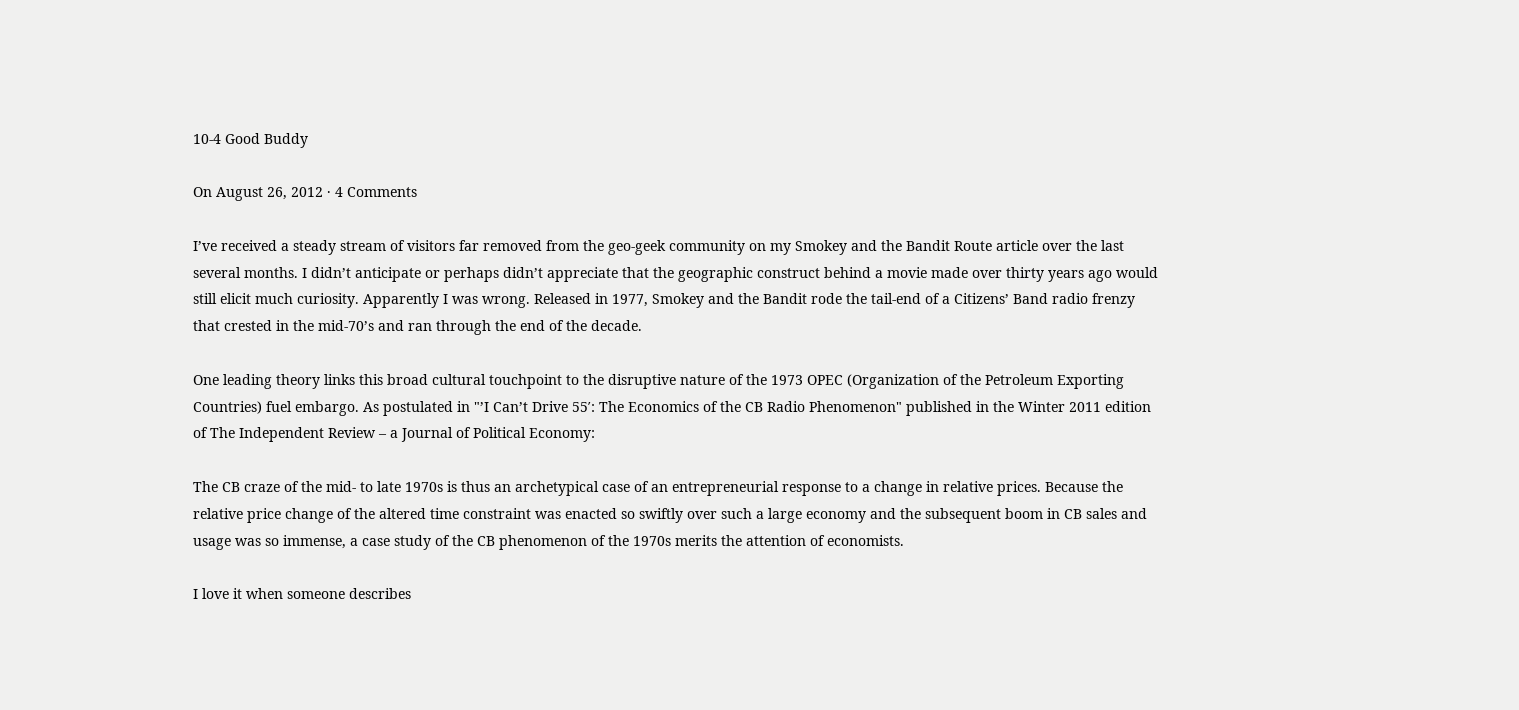10-4 Good Buddy

On August 26, 2012 · 4 Comments

I’ve received a steady stream of visitors far removed from the geo-geek community on my Smokey and the Bandit Route article over the last several months. I didn’t anticipate or perhaps didn’t appreciate that the geographic construct behind a movie made over thirty years ago would still elicit much curiosity. Apparently I was wrong. Released in 1977, Smokey and the Bandit rode the tail-end of a Citizens’ Band radio frenzy that crested in the mid-70’s and ran through the end of the decade.

One leading theory links this broad cultural touchpoint to the disruptive nature of the 1973 OPEC (Organization of the Petroleum Exporting Countries) fuel embargo. As postulated in "’I Can’t Drive 55′: The Economics of the CB Radio Phenomenon" published in the Winter 2011 edition of The Independent Review – a Journal of Political Economy:

The CB craze of the mid- to late 1970s is thus an archetypical case of an entrepreneurial response to a change in relative prices. Because the relative price change of the altered time constraint was enacted so swiftly over such a large economy and the subsequent boom in CB sales and usage was so immense, a case study of the CB phenomenon of the 1970s merits the attention of economists.

I love it when someone describes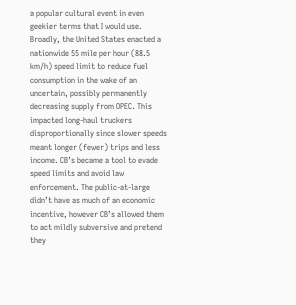a popular cultural event in even geekier terms that I would use. Broadly, the United States enacted a nationwide 55 mile per hour (88.5 km/h) speed limit to reduce fuel consumption in the wake of an uncertain, possibly permanently decreasing supply from OPEC. This impacted long-haul truckers disproportionally since slower speeds meant longer (fewer) trips and less income. CB’s became a tool to evade speed limits and avoid law enforcement. The public-at-large didn’t have as much of an economic incentive, however CB’s allowed them to act mildly subversive and pretend they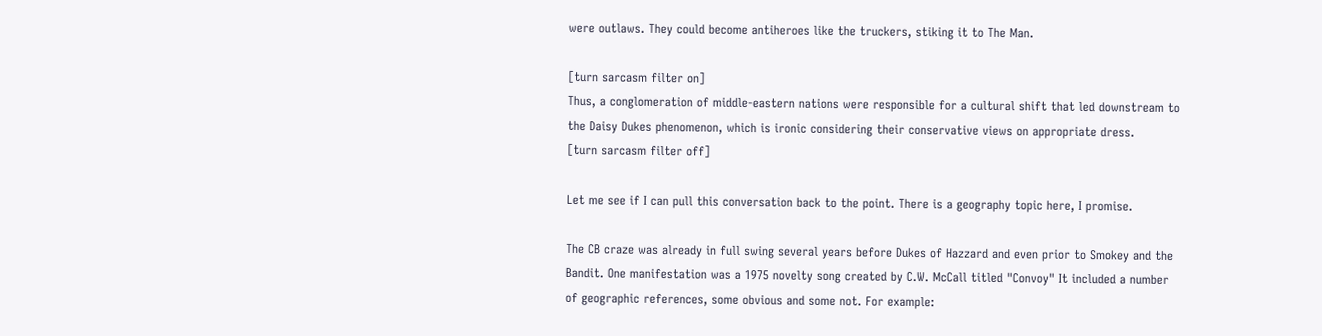were outlaws. They could become antiheroes like the truckers, stiking it to The Man.

[turn sarcasm filter on]
Thus, a conglomeration of middle-eastern nations were responsible for a cultural shift that led downstream to the Daisy Dukes phenomenon, which is ironic considering their conservative views on appropriate dress.
[turn sarcasm filter off]

Let me see if I can pull this conversation back to the point. There is a geography topic here, I promise.

The CB craze was already in full swing several years before Dukes of Hazzard and even prior to Smokey and the Bandit. One manifestation was a 1975 novelty song created by C.W. McCall titled "Convoy" It included a number of geographic references, some obvious and some not. For example: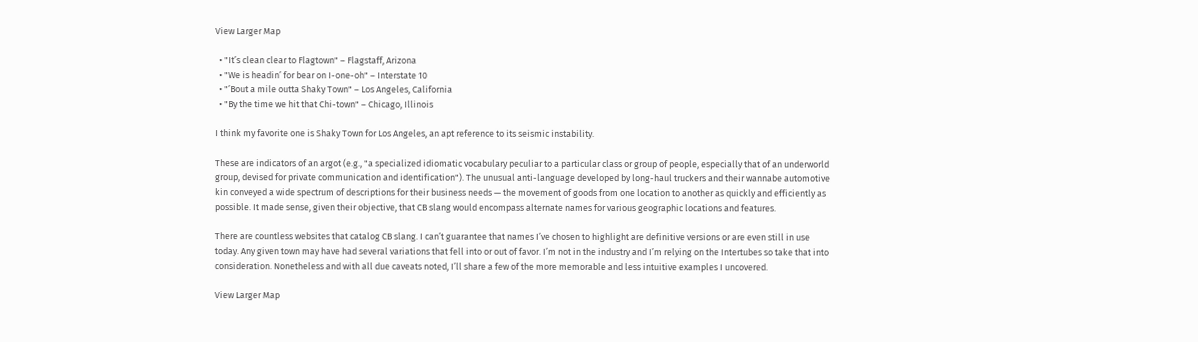View Larger Map

  • "It’s clean clear to Flagtown" – Flagstaff, Arizona
  • "We is headin’ for bear on I-one-oh" – Interstate 10
  • "’Bout a mile outta Shaky Town" – Los Angeles, California
  • "By the time we hit that Chi-town" – Chicago, Illinois

I think my favorite one is Shaky Town for Los Angeles, an apt reference to its seismic instability.

These are indicators of an argot (e.g., "a specialized idiomatic vocabulary peculiar to a particular class or group of people, especially that of an underworld group, devised for private communication and identification"). The unusual anti-language developed by long-haul truckers and their wannabe automotive kin conveyed a wide spectrum of descriptions for their business needs — the movement of goods from one location to another as quickly and efficiently as possible. It made sense, given their objective, that CB slang would encompass alternate names for various geographic locations and features.

There are countless websites that catalog CB slang. I can’t guarantee that names I’ve chosen to highlight are definitive versions or are even still in use today. Any given town may have had several variations that fell into or out of favor. I’m not in the industry and I’m relying on the Intertubes so take that into consideration. Nonetheless and with all due caveats noted, I’ll share a few of the more memorable and less intuitive examples I uncovered.

View Larger Map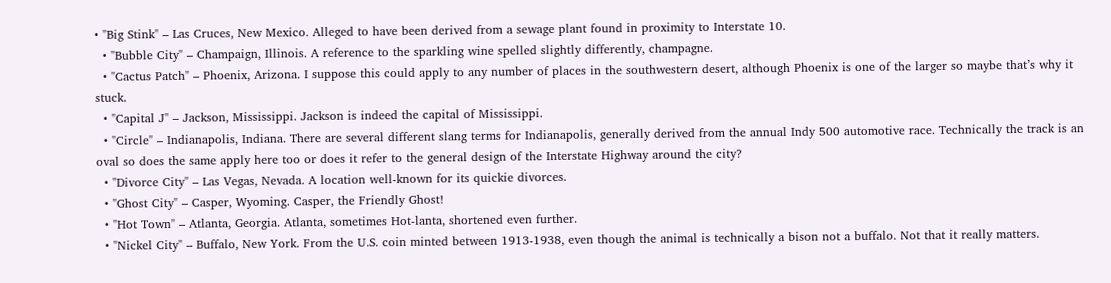• "Big Stink" – Las Cruces, New Mexico. Alleged to have been derived from a sewage plant found in proximity to Interstate 10.
  • "Bubble City" – Champaign, Illinois. A reference to the sparkling wine spelled slightly differently, champagne.
  • "Cactus Patch" – Phoenix, Arizona. I suppose this could apply to any number of places in the southwestern desert, although Phoenix is one of the larger so maybe that’s why it stuck.
  • "Capital J" – Jackson, Mississippi. Jackson is indeed the capital of Mississippi.
  • "Circle" – Indianapolis, Indiana. There are several different slang terms for Indianapolis, generally derived from the annual Indy 500 automotive race. Technically the track is an oval so does the same apply here too or does it refer to the general design of the Interstate Highway around the city?
  • "Divorce City" – Las Vegas, Nevada. A location well-known for its quickie divorces.
  • "Ghost City" – Casper, Wyoming. Casper, the Friendly Ghost!
  • "Hot Town" – Atlanta, Georgia. Atlanta, sometimes Hot-lanta, shortened even further.
  • "Nickel City" – Buffalo, New York. From the U.S. coin minted between 1913-1938, even though the animal is technically a bison not a buffalo. Not that it really matters.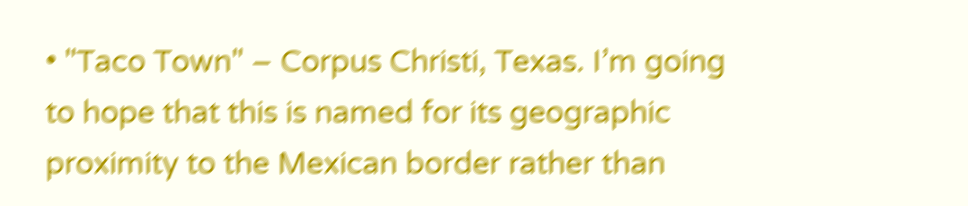• "Taco Town" – Corpus Christi, Texas. I’m going to hope that this is named for its geographic proximity to the Mexican border rather than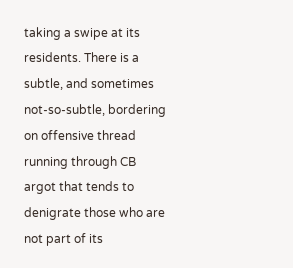taking a swipe at its residents. There is a subtle, and sometimes not-so-subtle, bordering on offensive thread running through CB argot that tends to denigrate those who are not part of its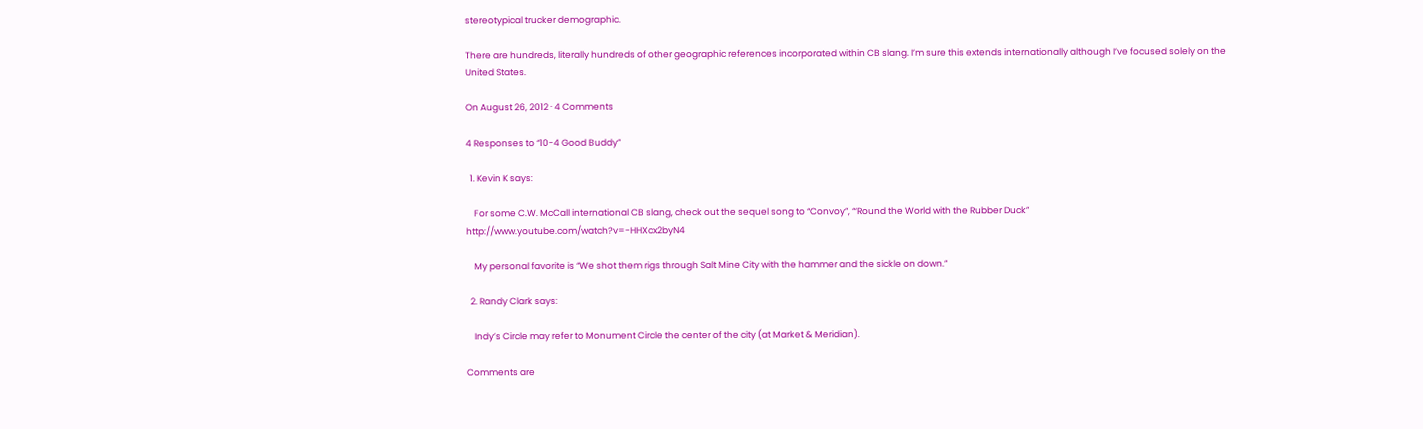stereotypical trucker demographic.

There are hundreds, literally hundreds of other geographic references incorporated within CB slang. I’m sure this extends internationally although I’ve focused solely on the United States.

On August 26, 2012 · 4 Comments

4 Responses to “10-4 Good Buddy”

  1. Kevin K says:

    For some C.W. McCall international CB slang, check out the sequel song to “Convoy”, “‘Round the World with the Rubber Duck” http://www.youtube.com/watch?v=-HHXcx2byN4

    My personal favorite is “We shot them rigs through Salt Mine City with the hammer and the sickle on down.”

  2. Randy Clark says:

    Indy’s Circle may refer to Monument Circle the center of the city (at Market & Meridian).

Comments are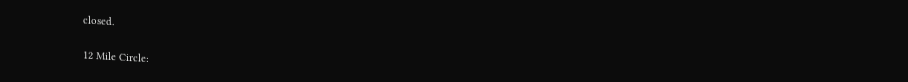closed.

12 Mile Circle: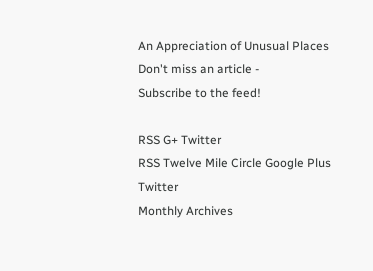An Appreciation of Unusual Places
Don't miss an article -
Subscribe to the feed!

RSS G+ Twitter
RSS Twelve Mile Circle Google Plus Twitter
Monthly Archives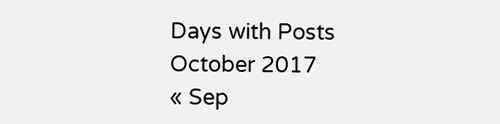Days with Posts
October 2017
« Sep